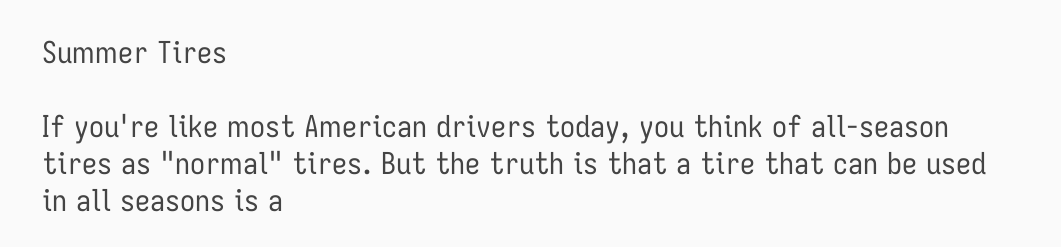Summer Tires

If you're like most American drivers today, you think of all-season tires as "normal" tires. But the truth is that a tire that can be used in all seasons is a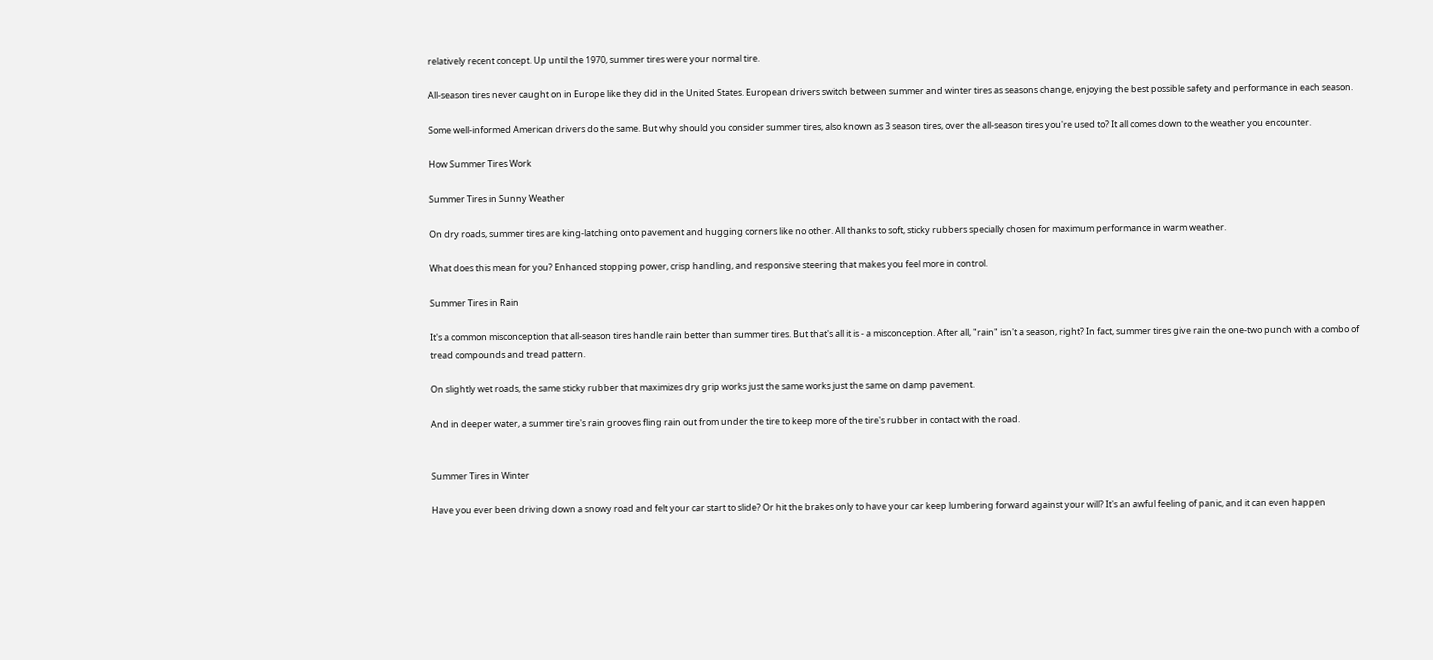relatively recent concept. Up until the 1970, summer tires were your normal tire.

All-season tires never caught on in Europe like they did in the United States. European drivers switch between summer and winter tires as seasons change, enjoying the best possible safety and performance in each season.

Some well-informed American drivers do the same. But why should you consider summer tires, also known as 3 season tires, over the all-season tires you're used to? It all comes down to the weather you encounter.

How Summer Tires Work

Summer Tires in Sunny Weather

On dry roads, summer tires are king-latching onto pavement and hugging corners like no other. All thanks to soft, sticky rubbers specially chosen for maximum performance in warm weather.

What does this mean for you? Enhanced stopping power, crisp handling, and responsive steering that makes you feel more in control.

Summer Tires in Rain

It's a common misconception that all-season tires handle rain better than summer tires. But that's all it is - a misconception. After all, "rain" isn't a season, right? In fact, summer tires give rain the one-two punch with a combo of tread compounds and tread pattern.

On slightly wet roads, the same sticky rubber that maximizes dry grip works just the same works just the same on damp pavement.

And in deeper water, a summer tire's rain grooves fling rain out from under the tire to keep more of the tire's rubber in contact with the road.


Summer Tires in Winter

Have you ever been driving down a snowy road and felt your car start to slide? Or hit the brakes only to have your car keep lumbering forward against your will? It's an awful feeling of panic, and it can even happen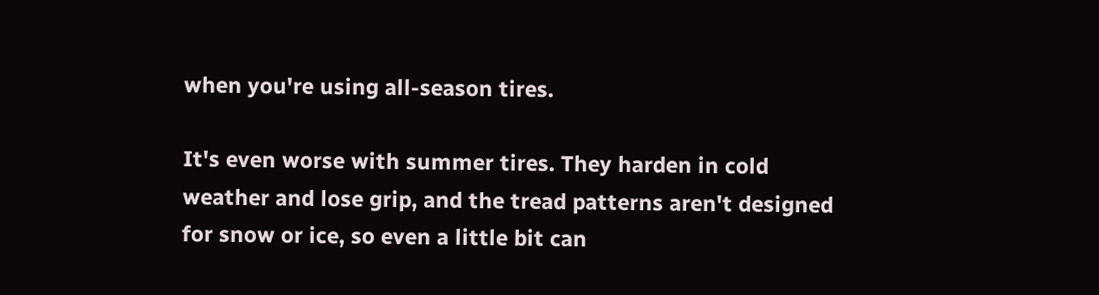when you're using all-season tires.

It's even worse with summer tires. They harden in cold weather and lose grip, and the tread patterns aren't designed for snow or ice, so even a little bit can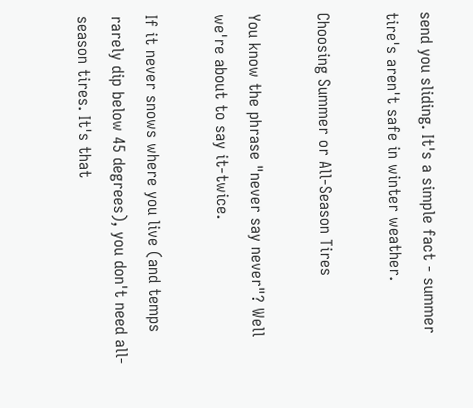send you sliding. It's a simple fact - summer tire's aren't safe in winter weather.

Choosing Summer or All-Season Tires

You know the phrase "never say never"? Well we're about to say it-twice.

If it never snows where you live (and temps rarely dip below 45 degrees), you don't need all-season tires. It's that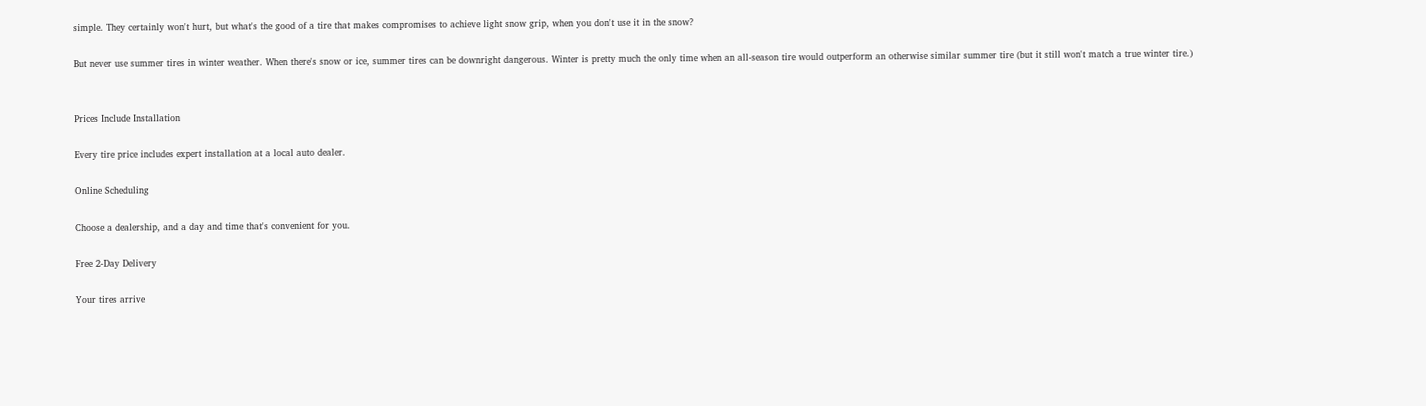simple. They certainly won't hurt, but what's the good of a tire that makes compromises to achieve light snow grip, when you don't use it in the snow?

But never use summer tires in winter weather. When there's snow or ice, summer tires can be downright dangerous. Winter is pretty much the only time when an all-season tire would outperform an otherwise similar summer tire (but it still won't match a true winter tire.)


Prices Include Installation

Every tire price includes expert installation at a local auto dealer.

Online Scheduling

Choose a dealership, and a day and time that's convenient for you.

Free 2-Day Delivery

Your tires arrive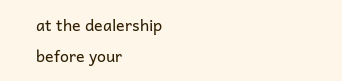at the dealership before your